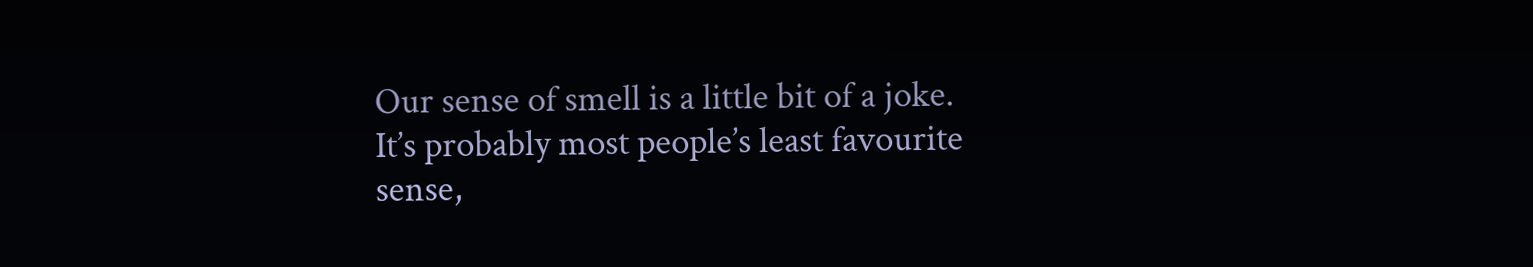Our sense of smell is a little bit of a joke. It’s probably most people’s least favourite sense,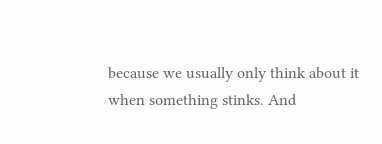because we usually only think about it when something stinks. And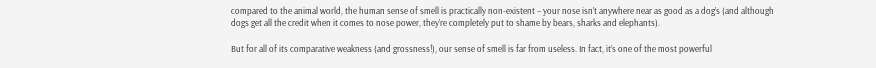compared to the animal world, the human sense of smell is practically non-existent – your nose isn’t anywhere near as good as a dog’s (and although dogs get all the credit when it comes to nose power, they’re completely put to shame by bears, sharks and elephants).

But for all of its comparative weakness (and grossness!), our sense of smell is far from useless. In fact, it’s one of the most powerful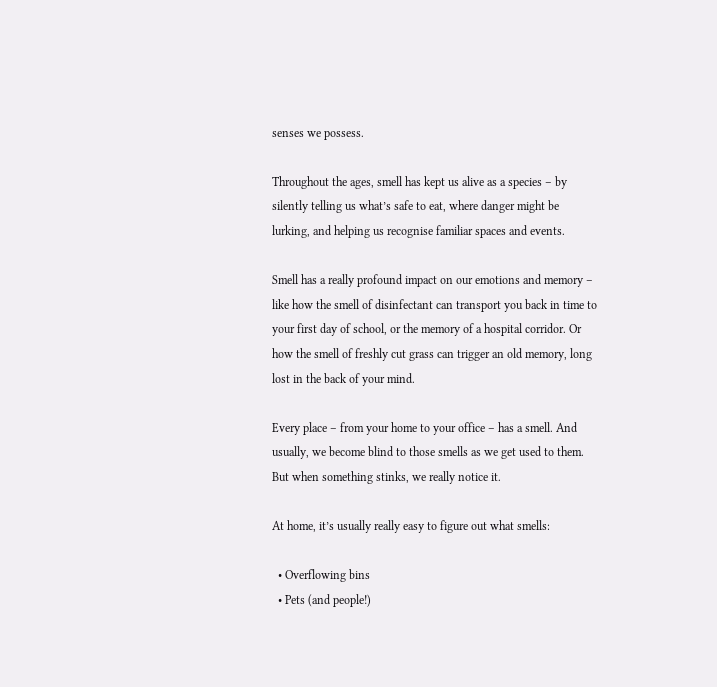senses we possess.

Throughout the ages, smell has kept us alive as a species – by silently telling us what’s safe to eat, where danger might be lurking, and helping us recognise familiar spaces and events.

Smell has a really profound impact on our emotions and memory – like how the smell of disinfectant can transport you back in time to your first day of school, or the memory of a hospital corridor. Or how the smell of freshly cut grass can trigger an old memory, long lost in the back of your mind.

Every place – from your home to your office – has a smell. And usually, we become blind to those smells as we get used to them. But when something stinks, we really notice it.

At home, it’s usually really easy to figure out what smells:

  • Overflowing bins
  • Pets (and people!)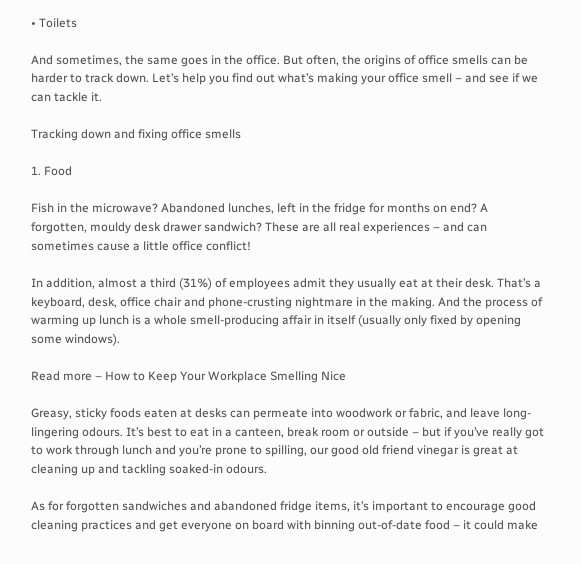• Toilets

And sometimes, the same goes in the office. But often, the origins of office smells can be harder to track down. Let’s help you find out what’s making your office smell – and see if we can tackle it.

Tracking down and fixing office smells

1. Food

Fish in the microwave? Abandoned lunches, left in the fridge for months on end? A forgotten, mouldy desk drawer sandwich? These are all real experiences – and can sometimes cause a little office conflict!

In addition, almost a third (31%) of employees admit they usually eat at their desk. That’s a keyboard, desk, office chair and phone-crusting nightmare in the making. And the process of warming up lunch is a whole smell-producing affair in itself (usually only fixed by opening some windows).

Read more – How to Keep Your Workplace Smelling Nice

Greasy, sticky foods eaten at desks can permeate into woodwork or fabric, and leave long-lingering odours. It’s best to eat in a canteen, break room or outside – but if you’ve really got to work through lunch and you’re prone to spilling, our good old friend vinegar is great at cleaning up and tackling soaked-in odours.

As for forgotten sandwiches and abandoned fridge items, it’s important to encourage good cleaning practices and get everyone on board with binning out-of-date food – it could make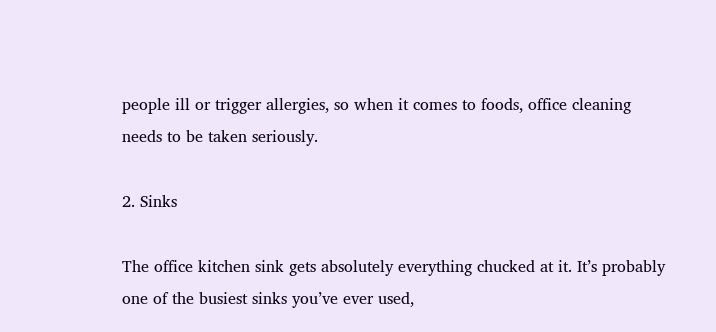people ill or trigger allergies, so when it comes to foods, office cleaning needs to be taken seriously.

2. Sinks

The office kitchen sink gets absolutely everything chucked at it. It’s probably one of the busiest sinks you’ve ever used,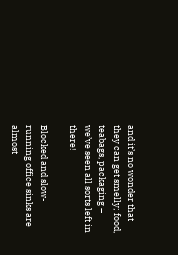and it’s no wonder that they can get smelly; food, teabags, packaging – we’ve seen all sorts left in there!

Blocked and slow-running office sinks are almost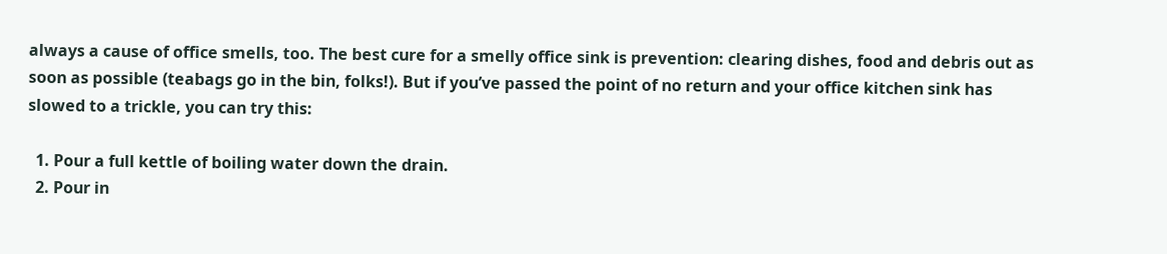always a cause of office smells, too. The best cure for a smelly office sink is prevention: clearing dishes, food and debris out as soon as possible (teabags go in the bin, folks!). But if you’ve passed the point of no return and your office kitchen sink has slowed to a trickle, you can try this:

  1. Pour a full kettle of boiling water down the drain.
  2. Pour in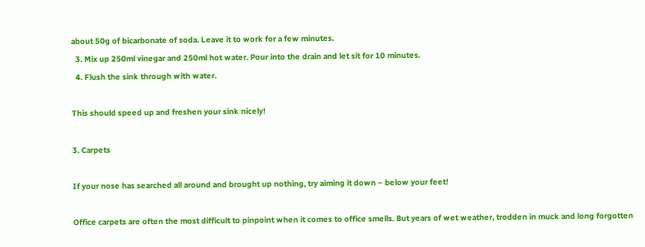about 50g of bicarbonate of soda. Leave it to work for a few minutes.
  3. Mix up 250ml vinegar and 250ml hot water. Pour into the drain and let sit for 10 minutes.
  4. Flush the sink through with water.

This should speed up and freshen your sink nicely!

3. Carpets

If your nose has searched all around and brought up nothing, try aiming it down – below your feet!

Office carpets are often the most difficult to pinpoint when it comes to office smells. But years of wet weather, trodden in muck and long forgotten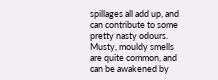spillages all add up, and can contribute to some pretty nasty odours. Musty, mouldy smells are quite common, and can be awakened by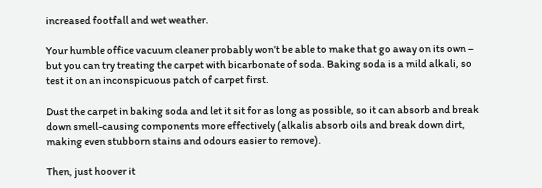increased footfall and wet weather.

Your humble office vacuum cleaner probably won’t be able to make that go away on its own – but you can try treating the carpet with bicarbonate of soda. Baking soda is a mild alkali, so test it on an inconspicuous patch of carpet first.

Dust the carpet in baking soda and let it sit for as long as possible, so it can absorb and break down smell-causing components more effectively (alkalis absorb oils and break down dirt, making even stubborn stains and odours easier to remove).

Then, just hoover it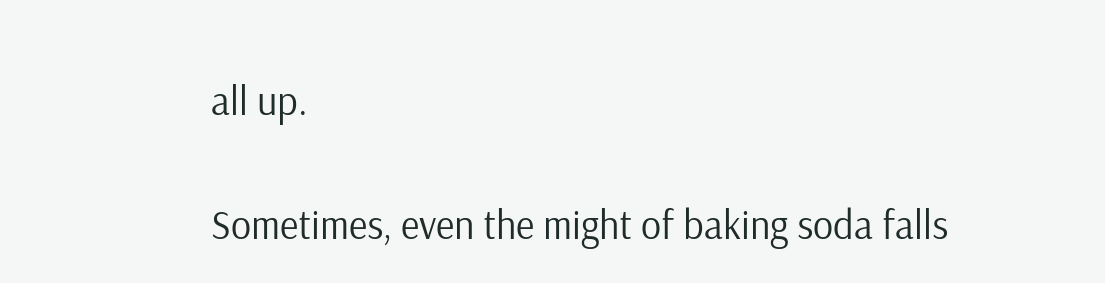all up.

Sometimes, even the might of baking soda falls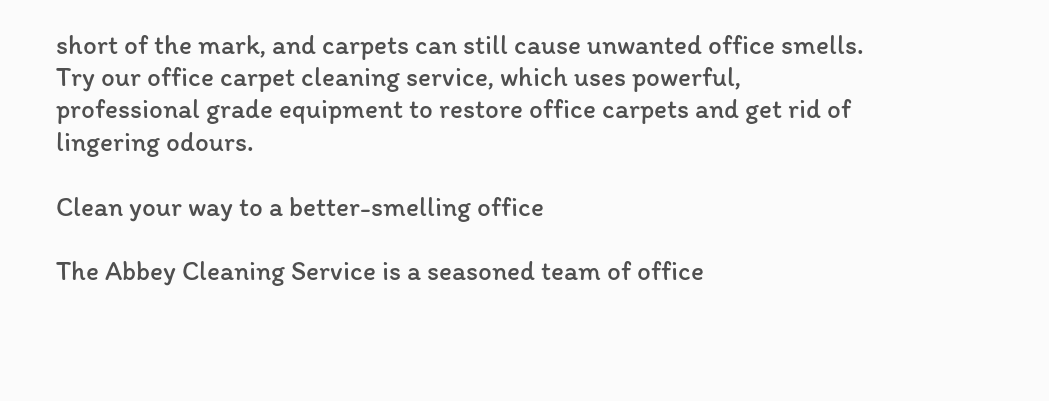short of the mark, and carpets can still cause unwanted office smells. Try our office carpet cleaning service, which uses powerful, professional grade equipment to restore office carpets and get rid of lingering odours.

Clean your way to a better-smelling office

The Abbey Cleaning Service is a seasoned team of office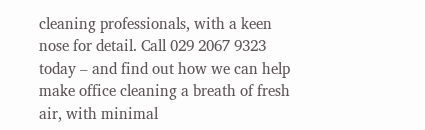cleaning professionals, with a keen nose for detail. Call 029 2067 9323 today – and find out how we can help make office cleaning a breath of fresh air, with minimal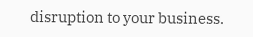disruption to your business.